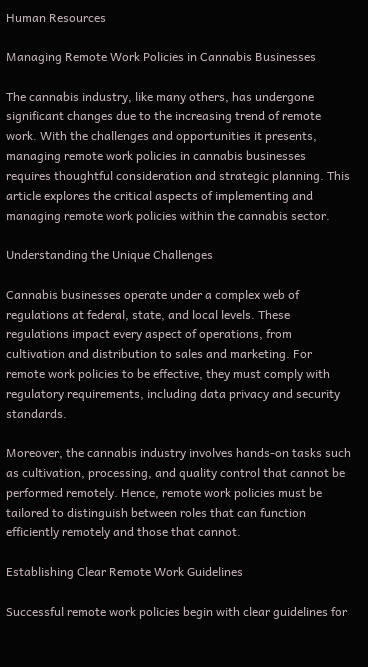Human Resources

Managing Remote Work Policies in Cannabis Businesses

The cannabis industry, like many others, has undergone significant changes due to the increasing trend of remote work. With the challenges and opportunities it presents, managing remote work policies in cannabis businesses requires thoughtful consideration and strategic planning. This article explores the critical aspects of implementing and managing remote work policies within the cannabis sector.

Understanding the Unique Challenges

Cannabis businesses operate under a complex web of regulations at federal, state, and local levels. These regulations impact every aspect of operations, from cultivation and distribution to sales and marketing. For remote work policies to be effective, they must comply with regulatory requirements, including data privacy and security standards.

Moreover, the cannabis industry involves hands-on tasks such as cultivation, processing, and quality control that cannot be performed remotely. Hence, remote work policies must be tailored to distinguish between roles that can function efficiently remotely and those that cannot.

Establishing Clear Remote Work Guidelines

Successful remote work policies begin with clear guidelines for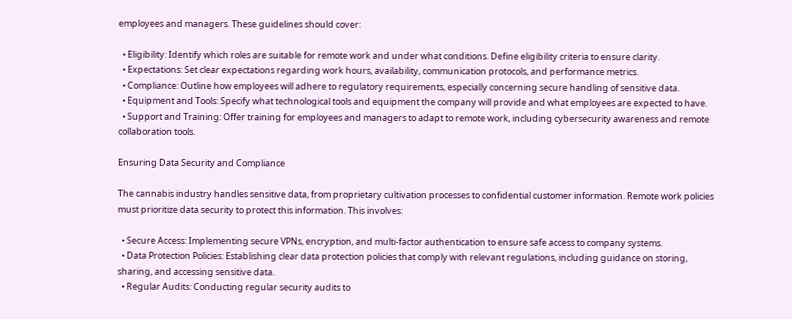employees and managers. These guidelines should cover:

  • Eligibility: Identify which roles are suitable for remote work and under what conditions. Define eligibility criteria to ensure clarity.
  • Expectations: Set clear expectations regarding work hours, availability, communication protocols, and performance metrics.
  • Compliance: Outline how employees will adhere to regulatory requirements, especially concerning secure handling of sensitive data.
  • Equipment and Tools: Specify what technological tools and equipment the company will provide and what employees are expected to have.
  • Support and Training: Offer training for employees and managers to adapt to remote work, including cybersecurity awareness and remote collaboration tools.

Ensuring Data Security and Compliance

The cannabis industry handles sensitive data, from proprietary cultivation processes to confidential customer information. Remote work policies must prioritize data security to protect this information. This involves:

  • Secure Access: Implementing secure VPNs, encryption, and multi-factor authentication to ensure safe access to company systems.
  • Data Protection Policies: Establishing clear data protection policies that comply with relevant regulations, including guidance on storing, sharing, and accessing sensitive data.
  • Regular Audits: Conducting regular security audits to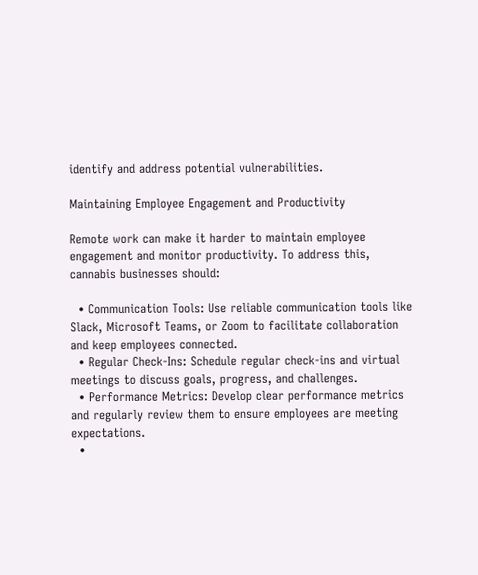identify and address potential vulnerabilities.

Maintaining Employee Engagement and Productivity

Remote work can make it harder to maintain employee engagement and monitor productivity. To address this, cannabis businesses should:

  • Communication Tools: Use reliable communication tools like Slack, Microsoft Teams, or Zoom to facilitate collaboration and keep employees connected.
  • Regular Check-Ins: Schedule regular check-ins and virtual meetings to discuss goals, progress, and challenges.
  • Performance Metrics: Develop clear performance metrics and regularly review them to ensure employees are meeting expectations.
  •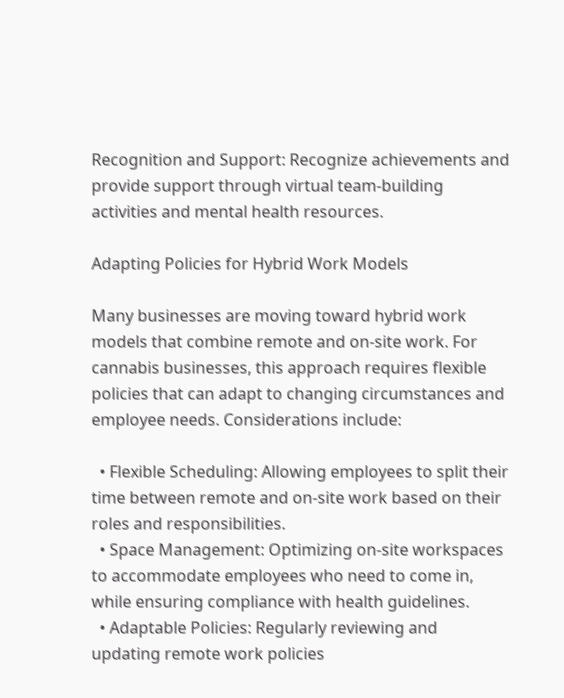Recognition and Support: Recognize achievements and provide support through virtual team-building activities and mental health resources.

Adapting Policies for Hybrid Work Models

Many businesses are moving toward hybrid work models that combine remote and on-site work. For cannabis businesses, this approach requires flexible policies that can adapt to changing circumstances and employee needs. Considerations include:

  • Flexible Scheduling: Allowing employees to split their time between remote and on-site work based on their roles and responsibilities.
  • Space Management: Optimizing on-site workspaces to accommodate employees who need to come in, while ensuring compliance with health guidelines.
  • Adaptable Policies: Regularly reviewing and updating remote work policies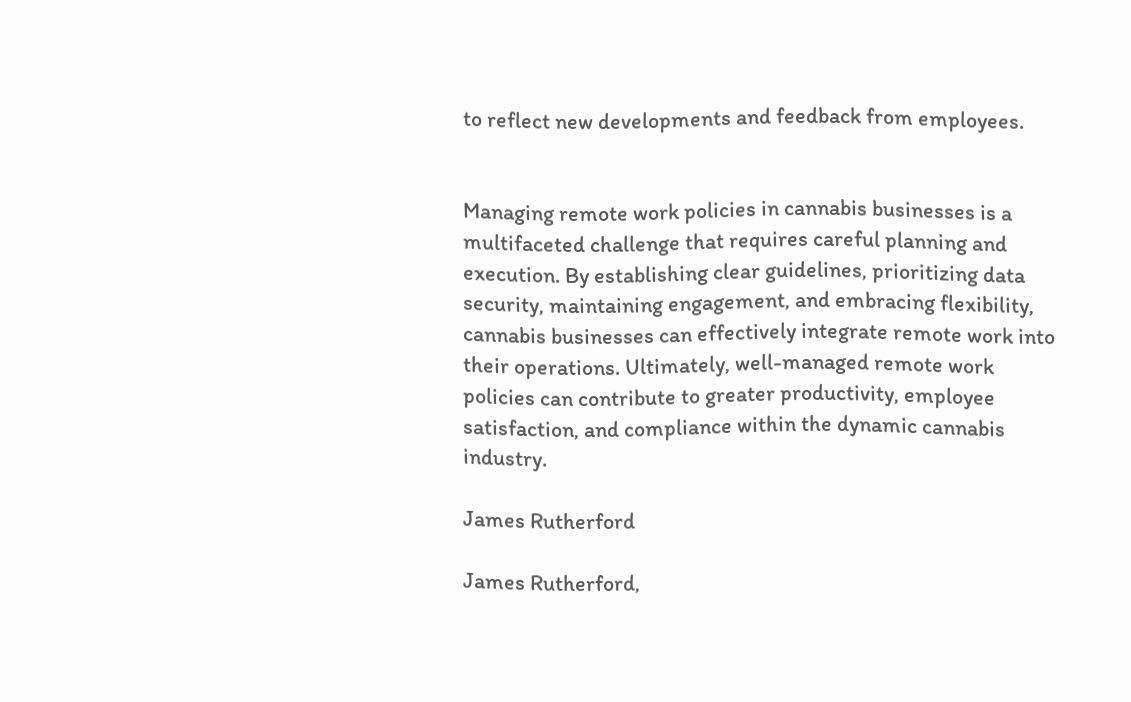to reflect new developments and feedback from employees.


Managing remote work policies in cannabis businesses is a multifaceted challenge that requires careful planning and execution. By establishing clear guidelines, prioritizing data security, maintaining engagement, and embracing flexibility, cannabis businesses can effectively integrate remote work into their operations. Ultimately, well-managed remote work policies can contribute to greater productivity, employee satisfaction, and compliance within the dynamic cannabis industry.

James Rutherford

James Rutherford,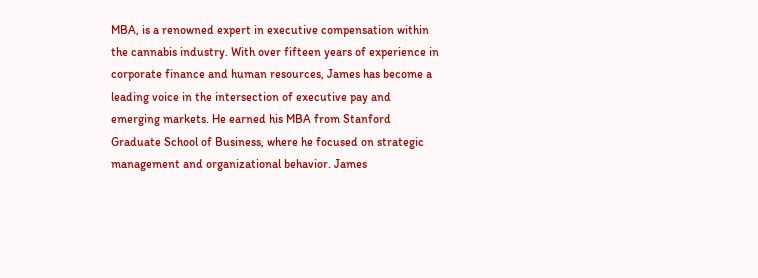MBA, is a renowned expert in executive compensation within the cannabis industry. With over fifteen years of experience in corporate finance and human resources, James has become a leading voice in the intersection of executive pay and emerging markets. He earned his MBA from Stanford Graduate School of Business, where he focused on strategic management and organizational behavior. James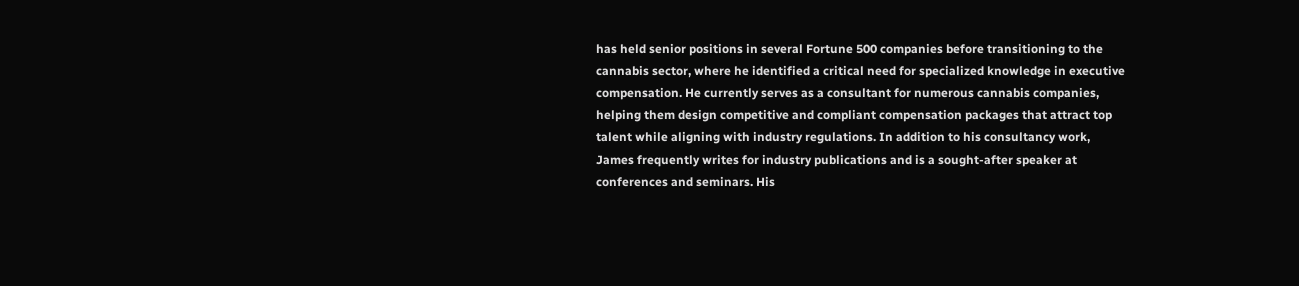has held senior positions in several Fortune 500 companies before transitioning to the cannabis sector, where he identified a critical need for specialized knowledge in executive compensation. He currently serves as a consultant for numerous cannabis companies, helping them design competitive and compliant compensation packages that attract top talent while aligning with industry regulations. In addition to his consultancy work, James frequently writes for industry publications and is a sought-after speaker at conferences and seminars. His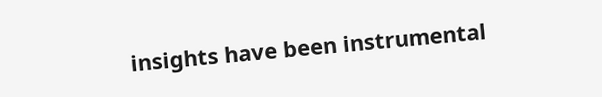insights have been instrumental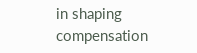in shaping compensation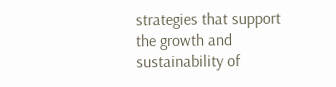strategies that support the growth and sustainability of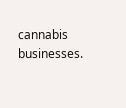cannabis businesses.